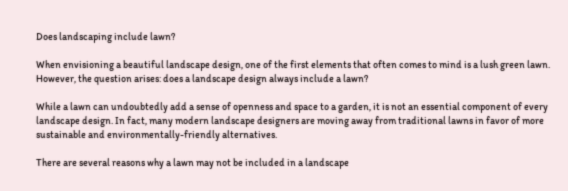Does landscaping include lawn?

When envisioning a beautiful landscape design, one of the first elements that often comes to mind is a lush green lawn. However, the question arises: does a landscape design always include a lawn?

While a lawn can undoubtedly add a sense of openness and space to a garden, it is not an essential component of every landscape design. In fact, many modern landscape designers are moving away from traditional lawns in favor of more sustainable and environmentally-friendly alternatives.

There are several reasons why a lawn may not be included in a landscape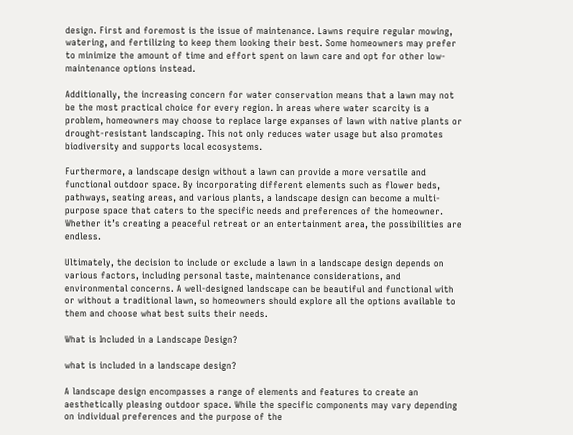design. First and foremost is the issue of maintenance. Lawns require regular mowing, watering, and fertilizing to keep them looking their best. Some homeowners may prefer to minimize the amount of time and effort spent on lawn care and opt for other low-maintenance options instead.

Additionally, the increasing concern for water conservation means that a lawn may not be the most practical choice for every region. In areas where water scarcity is a problem, homeowners may choose to replace large expanses of lawn with native plants or drought-resistant landscaping. This not only reduces water usage but also promotes biodiversity and supports local ecosystems.

Furthermore, a landscape design without a lawn can provide a more versatile and functional outdoor space. By incorporating different elements such as flower beds, pathways, seating areas, and various plants, a landscape design can become a multi-purpose space that caters to the specific needs and preferences of the homeowner. Whether it’s creating a peaceful retreat or an entertainment area, the possibilities are endless.

Ultimately, the decision to include or exclude a lawn in a landscape design depends on various factors, including personal taste, maintenance considerations, and environmental concerns. A well-designed landscape can be beautiful and functional with or without a traditional lawn, so homeowners should explore all the options available to them and choose what best suits their needs.

What is Included in a Landscape Design?

what is included in a landscape design?

A landscape design encompasses a range of elements and features to create an aesthetically pleasing outdoor space. While the specific components may vary depending on individual preferences and the purpose of the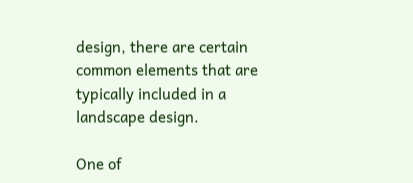design, there are certain common elements that are typically included in a landscape design.

One of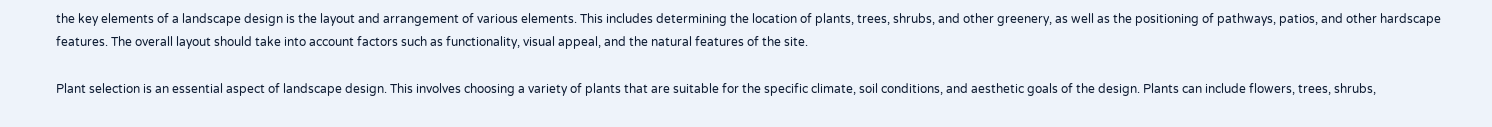the key elements of a landscape design is the layout and arrangement of various elements. This includes determining the location of plants, trees, shrubs, and other greenery, as well as the positioning of pathways, patios, and other hardscape features. The overall layout should take into account factors such as functionality, visual appeal, and the natural features of the site.

Plant selection is an essential aspect of landscape design. This involves choosing a variety of plants that are suitable for the specific climate, soil conditions, and aesthetic goals of the design. Plants can include flowers, trees, shrubs,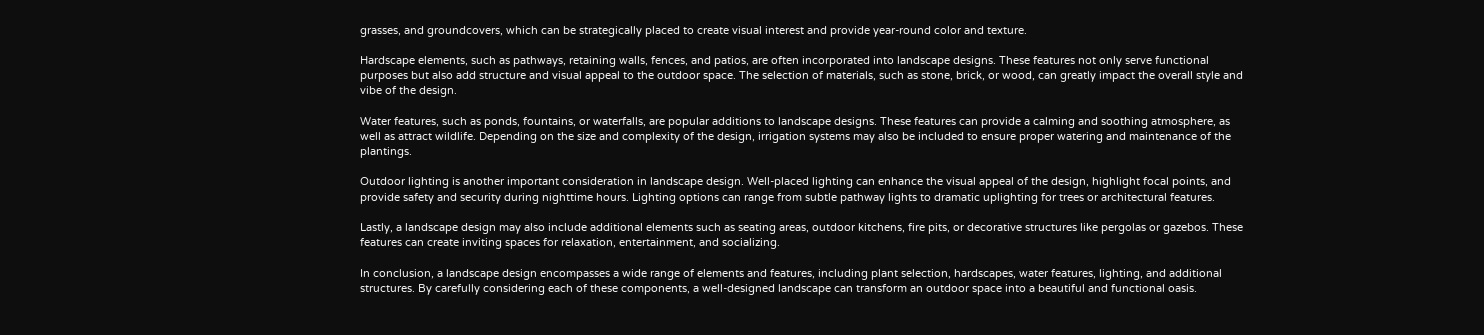grasses, and groundcovers, which can be strategically placed to create visual interest and provide year-round color and texture.

Hardscape elements, such as pathways, retaining walls, fences, and patios, are often incorporated into landscape designs. These features not only serve functional purposes but also add structure and visual appeal to the outdoor space. The selection of materials, such as stone, brick, or wood, can greatly impact the overall style and vibe of the design.

Water features, such as ponds, fountains, or waterfalls, are popular additions to landscape designs. These features can provide a calming and soothing atmosphere, as well as attract wildlife. Depending on the size and complexity of the design, irrigation systems may also be included to ensure proper watering and maintenance of the plantings.

Outdoor lighting is another important consideration in landscape design. Well-placed lighting can enhance the visual appeal of the design, highlight focal points, and provide safety and security during nighttime hours. Lighting options can range from subtle pathway lights to dramatic uplighting for trees or architectural features.

Lastly, a landscape design may also include additional elements such as seating areas, outdoor kitchens, fire pits, or decorative structures like pergolas or gazebos. These features can create inviting spaces for relaxation, entertainment, and socializing.

In conclusion, a landscape design encompasses a wide range of elements and features, including plant selection, hardscapes, water features, lighting, and additional structures. By carefully considering each of these components, a well-designed landscape can transform an outdoor space into a beautiful and functional oasis.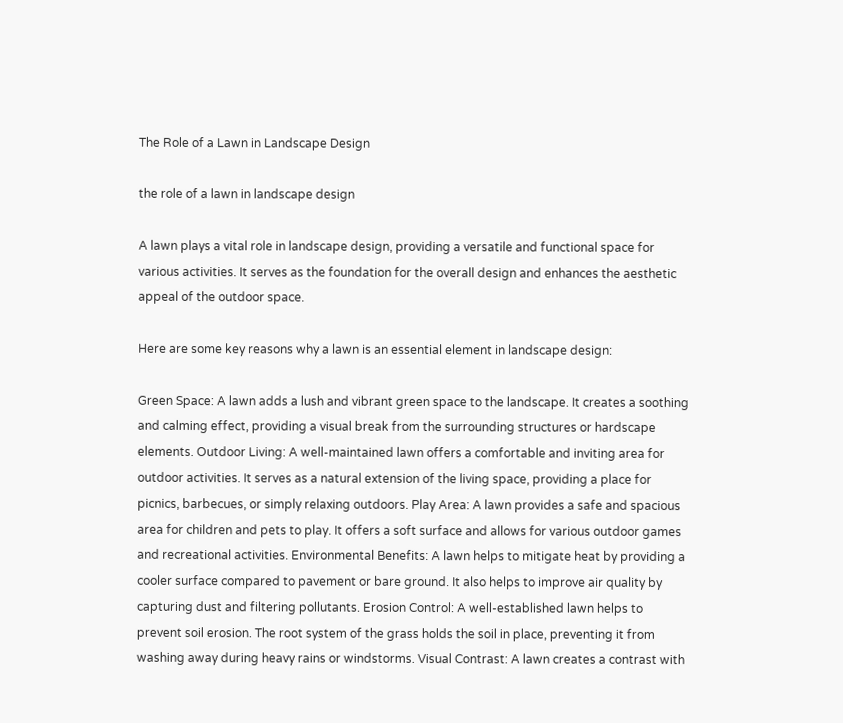The Role of a Lawn in Landscape Design

the role of a lawn in landscape design

A lawn plays a vital role in landscape design, providing a versatile and functional space for various activities. It serves as the foundation for the overall design and enhances the aesthetic appeal of the outdoor space.

Here are some key reasons why a lawn is an essential element in landscape design:

Green Space: A lawn adds a lush and vibrant green space to the landscape. It creates a soothing and calming effect, providing a visual break from the surrounding structures or hardscape elements. Outdoor Living: A well-maintained lawn offers a comfortable and inviting area for outdoor activities. It serves as a natural extension of the living space, providing a place for picnics, barbecues, or simply relaxing outdoors. Play Area: A lawn provides a safe and spacious area for children and pets to play. It offers a soft surface and allows for various outdoor games and recreational activities. Environmental Benefits: A lawn helps to mitigate heat by providing a cooler surface compared to pavement or bare ground. It also helps to improve air quality by capturing dust and filtering pollutants. Erosion Control: A well-established lawn helps to prevent soil erosion. The root system of the grass holds the soil in place, preventing it from washing away during heavy rains or windstorms. Visual Contrast: A lawn creates a contrast with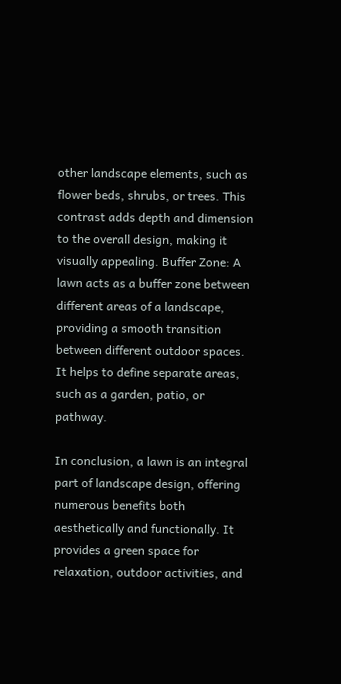other landscape elements, such as flower beds, shrubs, or trees. This contrast adds depth and dimension to the overall design, making it visually appealing. Buffer Zone: A lawn acts as a buffer zone between different areas of a landscape, providing a smooth transition between different outdoor spaces. It helps to define separate areas, such as a garden, patio, or pathway.

In conclusion, a lawn is an integral part of landscape design, offering numerous benefits both aesthetically and functionally. It provides a green space for relaxation, outdoor activities, and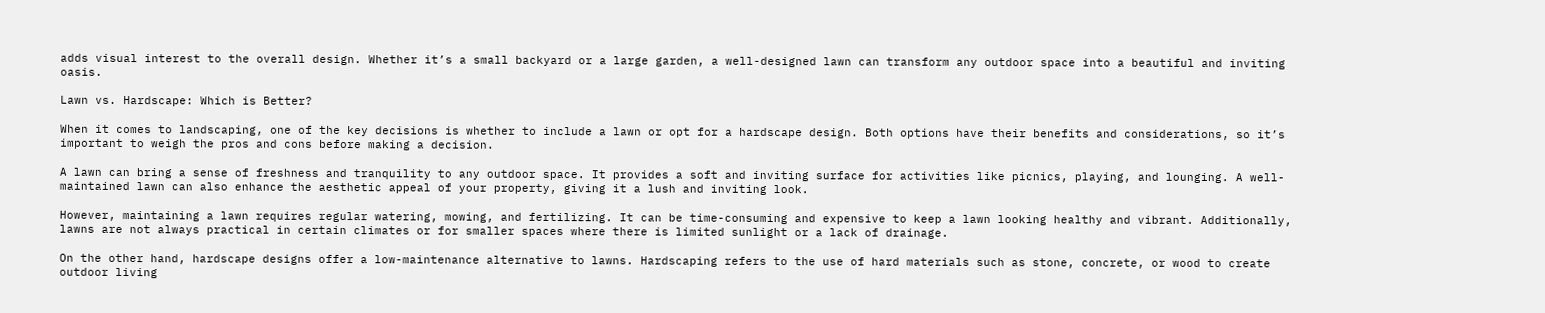adds visual interest to the overall design. Whether it’s a small backyard or a large garden, a well-designed lawn can transform any outdoor space into a beautiful and inviting oasis.

Lawn vs. Hardscape: Which is Better?

When it comes to landscaping, one of the key decisions is whether to include a lawn or opt for a hardscape design. Both options have their benefits and considerations, so it’s important to weigh the pros and cons before making a decision.

A lawn can bring a sense of freshness and tranquility to any outdoor space. It provides a soft and inviting surface for activities like picnics, playing, and lounging. A well-maintained lawn can also enhance the aesthetic appeal of your property, giving it a lush and inviting look.

However, maintaining a lawn requires regular watering, mowing, and fertilizing. It can be time-consuming and expensive to keep a lawn looking healthy and vibrant. Additionally, lawns are not always practical in certain climates or for smaller spaces where there is limited sunlight or a lack of drainage.

On the other hand, hardscape designs offer a low-maintenance alternative to lawns. Hardscaping refers to the use of hard materials such as stone, concrete, or wood to create outdoor living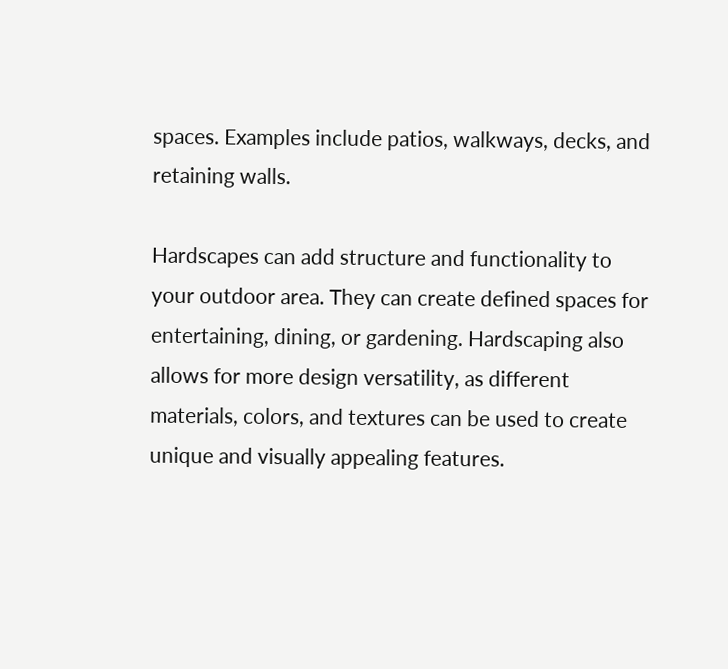spaces. Examples include patios, walkways, decks, and retaining walls.

Hardscapes can add structure and functionality to your outdoor area. They can create defined spaces for entertaining, dining, or gardening. Hardscaping also allows for more design versatility, as different materials, colors, and textures can be used to create unique and visually appealing features.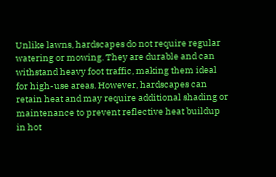Unlike lawns, hardscapes do not require regular watering or mowing. They are durable and can withstand heavy foot traffic, making them ideal for high-use areas. However, hardscapes can retain heat and may require additional shading or maintenance to prevent reflective heat buildup in hot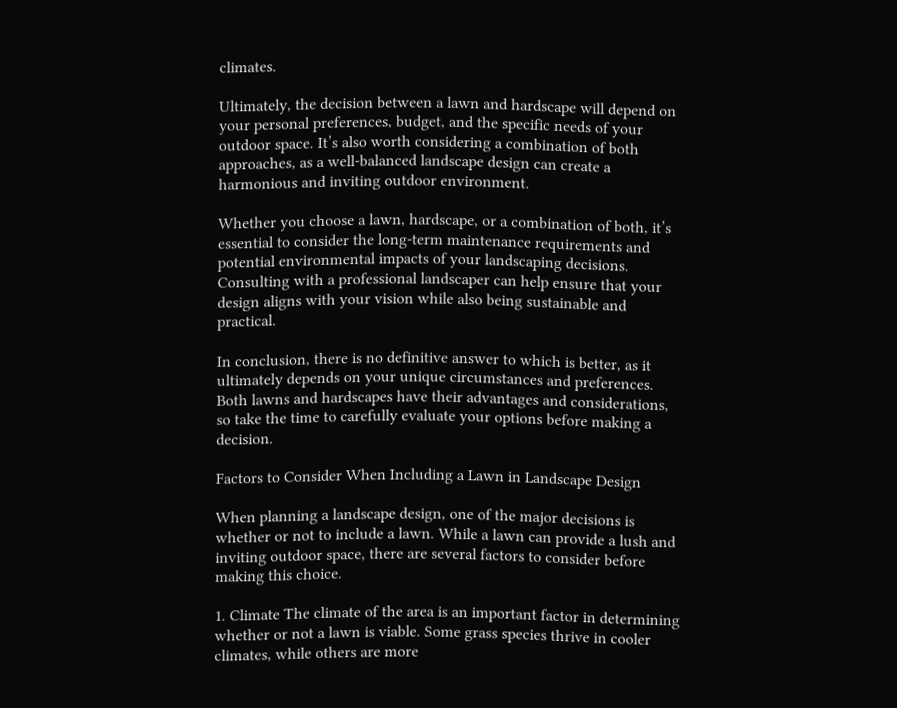climates.

Ultimately, the decision between a lawn and hardscape will depend on your personal preferences, budget, and the specific needs of your outdoor space. It’s also worth considering a combination of both approaches, as a well-balanced landscape design can create a harmonious and inviting outdoor environment.

Whether you choose a lawn, hardscape, or a combination of both, it’s essential to consider the long-term maintenance requirements and potential environmental impacts of your landscaping decisions. Consulting with a professional landscaper can help ensure that your design aligns with your vision while also being sustainable and practical.

In conclusion, there is no definitive answer to which is better, as it ultimately depends on your unique circumstances and preferences. Both lawns and hardscapes have their advantages and considerations, so take the time to carefully evaluate your options before making a decision.

Factors to Consider When Including a Lawn in Landscape Design

When planning a landscape design, one of the major decisions is whether or not to include a lawn. While a lawn can provide a lush and inviting outdoor space, there are several factors to consider before making this choice.

1. Climate The climate of the area is an important factor in determining whether or not a lawn is viable. Some grass species thrive in cooler climates, while others are more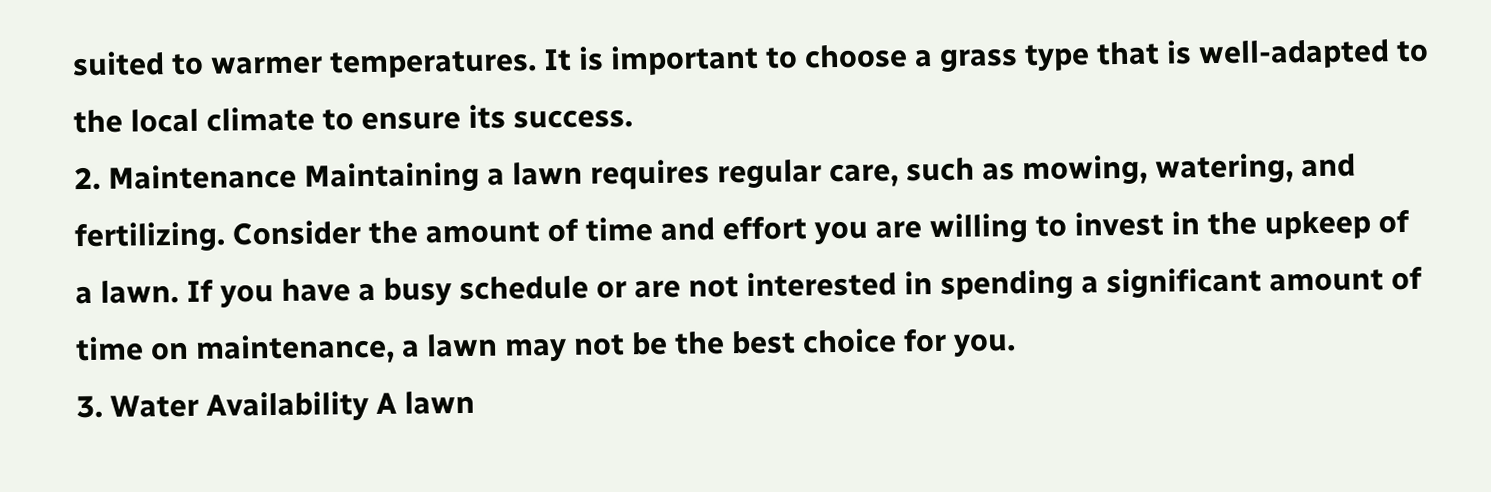suited to warmer temperatures. It is important to choose a grass type that is well-adapted to the local climate to ensure its success.
2. Maintenance Maintaining a lawn requires regular care, such as mowing, watering, and fertilizing. Consider the amount of time and effort you are willing to invest in the upkeep of a lawn. If you have a busy schedule or are not interested in spending a significant amount of time on maintenance, a lawn may not be the best choice for you.
3. Water Availability A lawn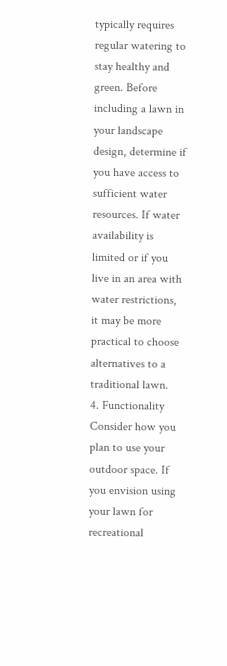typically requires regular watering to stay healthy and green. Before including a lawn in your landscape design, determine if you have access to sufficient water resources. If water availability is limited or if you live in an area with water restrictions, it may be more practical to choose alternatives to a traditional lawn.
4. Functionality Consider how you plan to use your outdoor space. If you envision using your lawn for recreational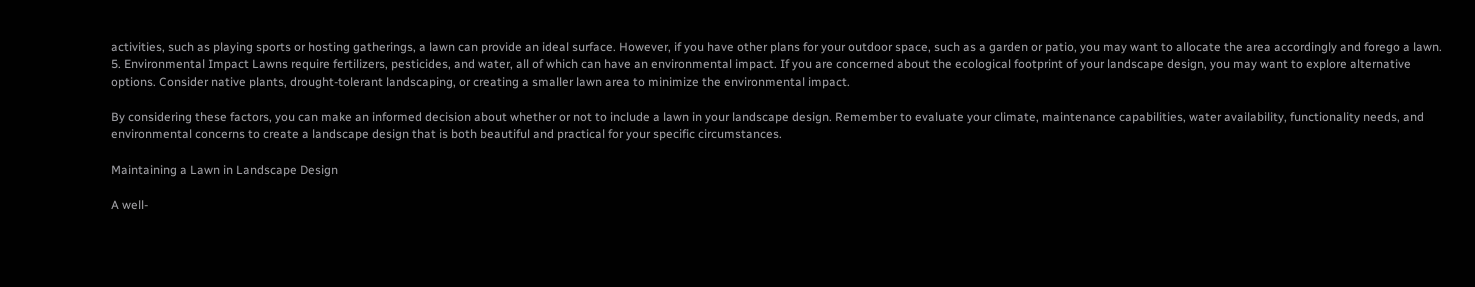activities, such as playing sports or hosting gatherings, a lawn can provide an ideal surface. However, if you have other plans for your outdoor space, such as a garden or patio, you may want to allocate the area accordingly and forego a lawn.
5. Environmental Impact Lawns require fertilizers, pesticides, and water, all of which can have an environmental impact. If you are concerned about the ecological footprint of your landscape design, you may want to explore alternative options. Consider native plants, drought-tolerant landscaping, or creating a smaller lawn area to minimize the environmental impact.

By considering these factors, you can make an informed decision about whether or not to include a lawn in your landscape design. Remember to evaluate your climate, maintenance capabilities, water availability, functionality needs, and environmental concerns to create a landscape design that is both beautiful and practical for your specific circumstances.

Maintaining a Lawn in Landscape Design

A well-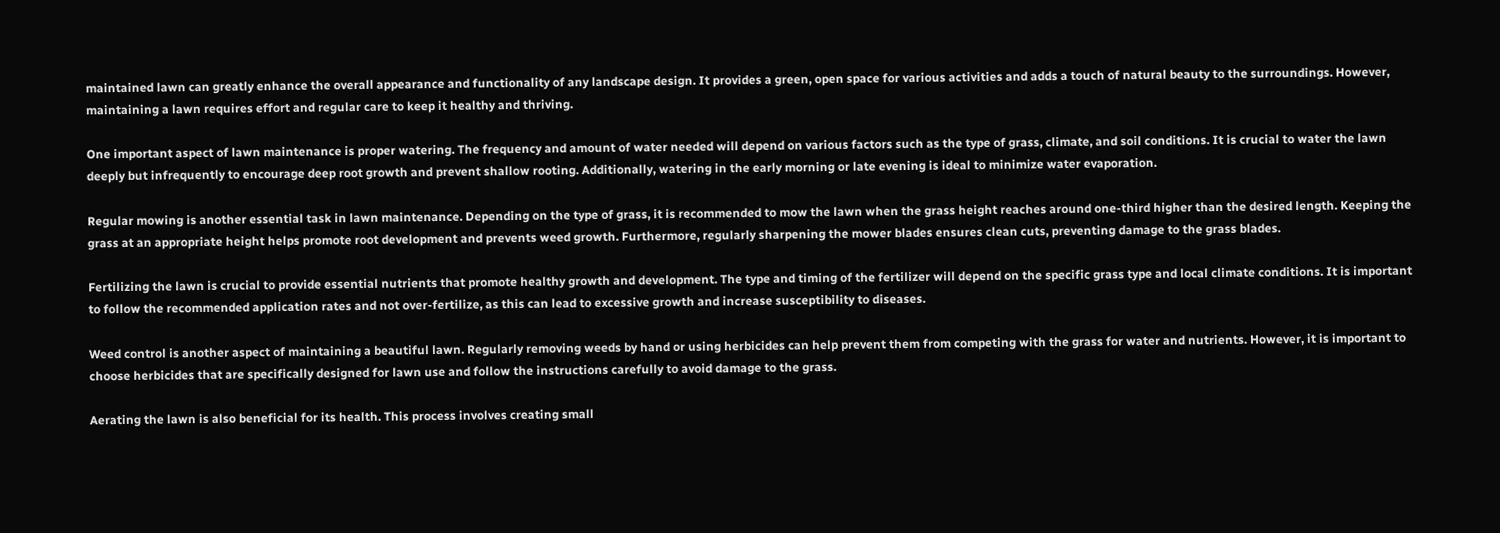maintained lawn can greatly enhance the overall appearance and functionality of any landscape design. It provides a green, open space for various activities and adds a touch of natural beauty to the surroundings. However, maintaining a lawn requires effort and regular care to keep it healthy and thriving.

One important aspect of lawn maintenance is proper watering. The frequency and amount of water needed will depend on various factors such as the type of grass, climate, and soil conditions. It is crucial to water the lawn deeply but infrequently to encourage deep root growth and prevent shallow rooting. Additionally, watering in the early morning or late evening is ideal to minimize water evaporation.

Regular mowing is another essential task in lawn maintenance. Depending on the type of grass, it is recommended to mow the lawn when the grass height reaches around one-third higher than the desired length. Keeping the grass at an appropriate height helps promote root development and prevents weed growth. Furthermore, regularly sharpening the mower blades ensures clean cuts, preventing damage to the grass blades.

Fertilizing the lawn is crucial to provide essential nutrients that promote healthy growth and development. The type and timing of the fertilizer will depend on the specific grass type and local climate conditions. It is important to follow the recommended application rates and not over-fertilize, as this can lead to excessive growth and increase susceptibility to diseases.

Weed control is another aspect of maintaining a beautiful lawn. Regularly removing weeds by hand or using herbicides can help prevent them from competing with the grass for water and nutrients. However, it is important to choose herbicides that are specifically designed for lawn use and follow the instructions carefully to avoid damage to the grass.

Aerating the lawn is also beneficial for its health. This process involves creating small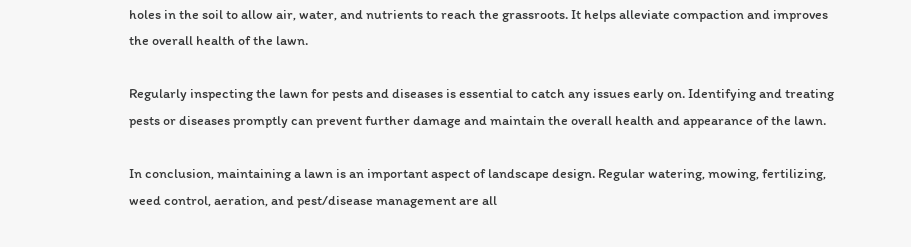holes in the soil to allow air, water, and nutrients to reach the grassroots. It helps alleviate compaction and improves the overall health of the lawn.

Regularly inspecting the lawn for pests and diseases is essential to catch any issues early on. Identifying and treating pests or diseases promptly can prevent further damage and maintain the overall health and appearance of the lawn.

In conclusion, maintaining a lawn is an important aspect of landscape design. Regular watering, mowing, fertilizing, weed control, aeration, and pest/disease management are all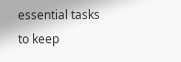essential tasks to keep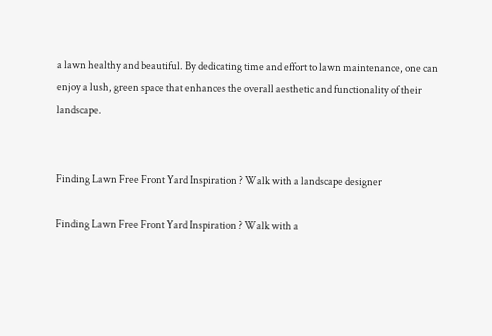a lawn healthy and beautiful. By dedicating time and effort to lawn maintenance, one can enjoy a lush, green space that enhances the overall aesthetic and functionality of their landscape.


Finding Lawn Free Front Yard Inspiration ? Walk with a landscape designer

Finding Lawn Free Front Yard Inspiration ? Walk with a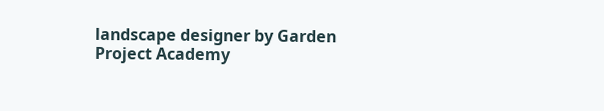landscape designer by Garden Project Academy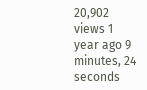20,902 views 1 year ago 9 minutes, 24 seconds